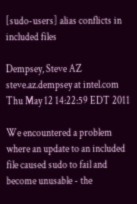[sudo-users] alias conflicts in included files

Dempsey, Steve AZ steve.az.dempsey at intel.com
Thu May 12 14:22:59 EDT 2011

We encountered a problem where an update to an included
file caused sudo to fail and become unusable - the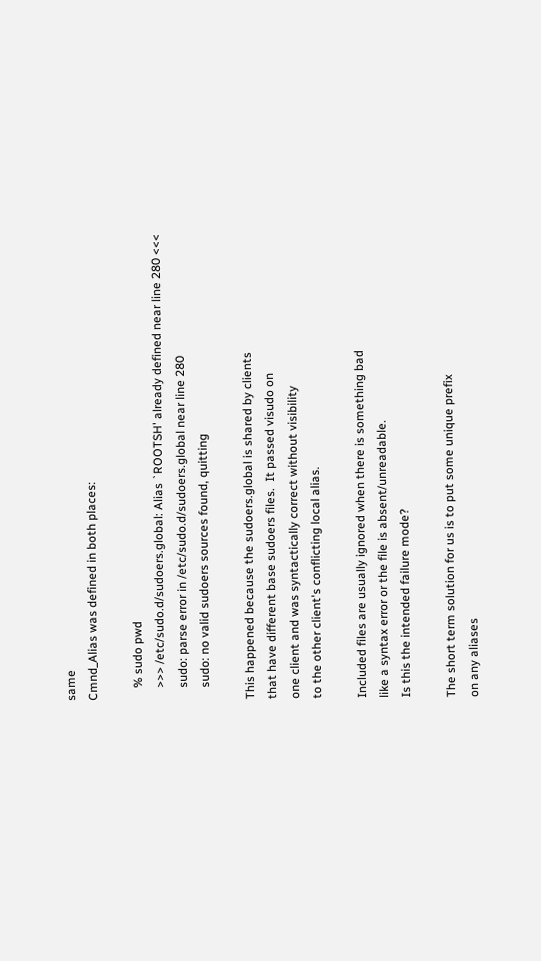same
Cmnd_Alias was defined in both places:

    % sudo pwd
    >>> /etc/sudo.d/sudoers.global: Alias `ROOTSH' already defined near line 280 <<<
    sudo: parse error in /etc/sudo.d/sudoers.global near line 280
    sudo: no valid sudoers sources found, quitting

This happened because the sudoers.global is shared by clients
that have different base sudoers files.  It passed visudo on
one client and was syntactically correct without visibility
to the other client's conflicting local alias.

Included files are usually ignored when there is something bad
like a syntax error or the file is absent/unreadable.
Is this the intended failure mode?

The short term solution for us is to put some unique prefix
on any aliases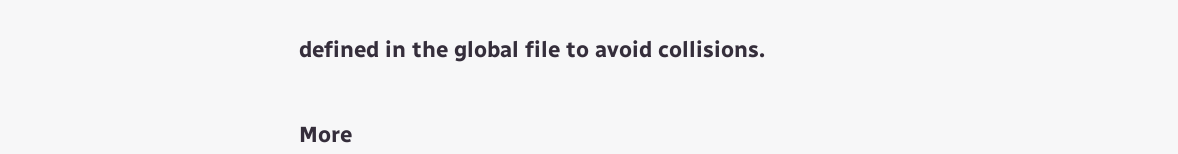defined in the global file to avoid collisions.


More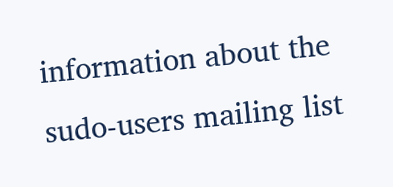information about the sudo-users mailing list